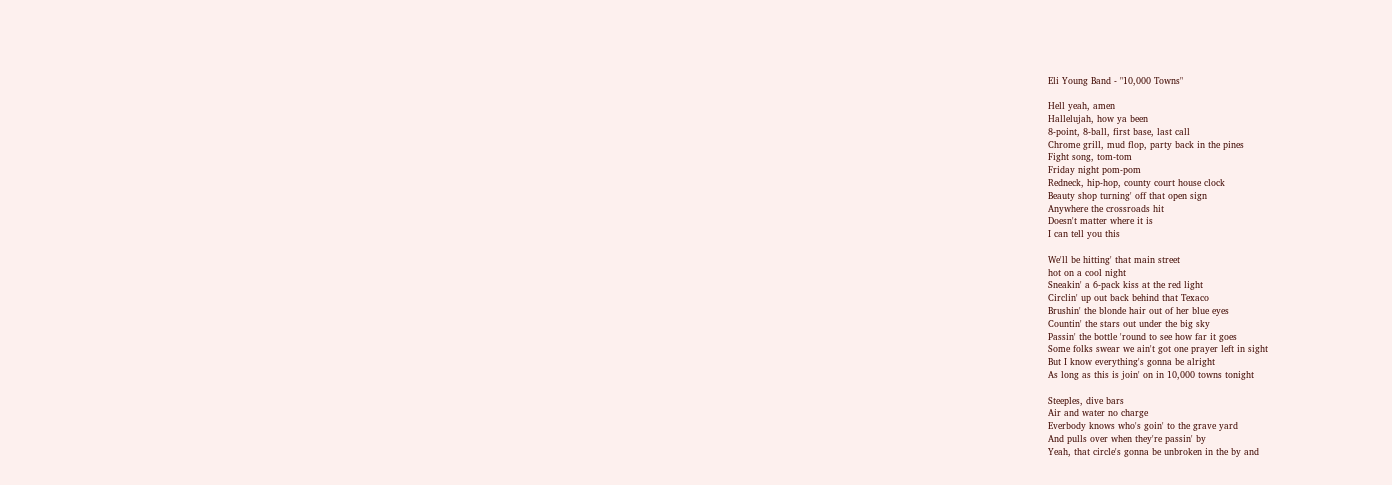Eli Young Band - "10,000 Towns"

Hell yeah, amen
Hallelujah, how ya been
8-point, 8-ball, first base, last call
Chrome grill, mud flop, party back in the pines
Fight song, tom-tom
Friday night pom-pom
Redneck, hip-hop, county court house clock
Beauty shop turning' off that open sign
Anywhere the crossroads hit
Doesn't matter where it is
I can tell you this

We'll be hitting' that main street
hot on a cool night
Sneakin' a 6-pack kiss at the red light
Circlin' up out back behind that Texaco
Brushin' the blonde hair out of her blue eyes
Countin' the stars out under the big sky
Passin' the bottle 'round to see how far it goes
Some folks swear we ain't got one prayer left in sight
But I know everything's gonna be alright
As long as this is join' on in 10,000 towns tonight

Steeples, dive bars
Air and water no charge
Everbody knows who's goin' to the grave yard
And pulls over when they're passin' by
Yeah, that circle's gonna be unbroken in the by and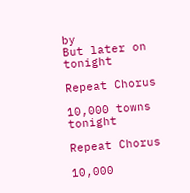by
But later on tonight

Repeat Chorus

10,000 towns tonight

Repeat Chorus

10,000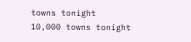towns tonight
10,000 towns tonight